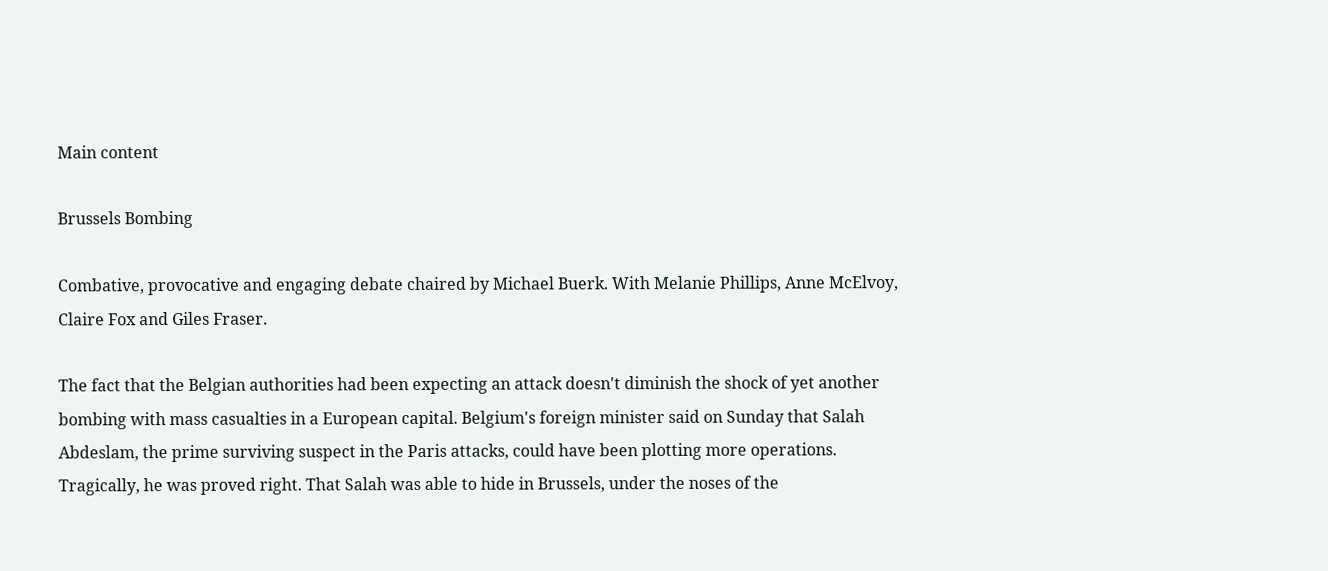Main content

Brussels Bombing

Combative, provocative and engaging debate chaired by Michael Buerk. With Melanie Phillips, Anne McElvoy, Claire Fox and Giles Fraser.

The fact that the Belgian authorities had been expecting an attack doesn't diminish the shock of yet another bombing with mass casualties in a European capital. Belgium's foreign minister said on Sunday that Salah Abdeslam, the prime surviving suspect in the Paris attacks, could have been plotting more operations. Tragically, he was proved right. That Salah was able to hide in Brussels, under the noses of the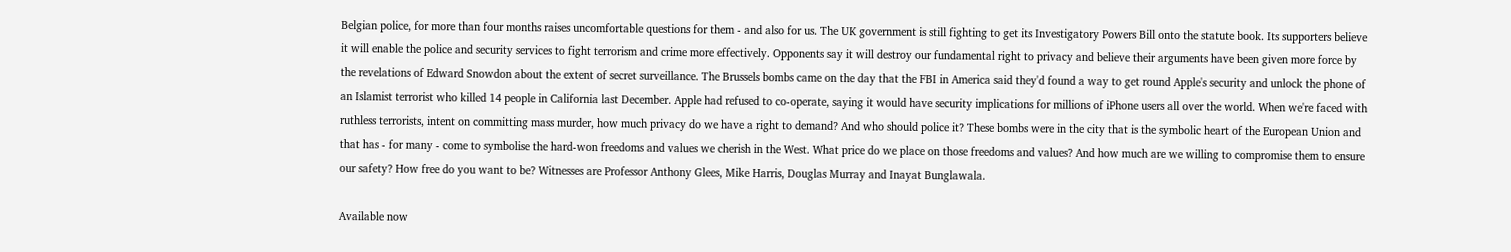Belgian police, for more than four months raises uncomfortable questions for them - and also for us. The UK government is still fighting to get its Investigatory Powers Bill onto the statute book. Its supporters believe it will enable the police and security services to fight terrorism and crime more effectively. Opponents say it will destroy our fundamental right to privacy and believe their arguments have been given more force by the revelations of Edward Snowdon about the extent of secret surveillance. The Brussels bombs came on the day that the FBI in America said they'd found a way to get round Apple's security and unlock the phone of an Islamist terrorist who killed 14 people in California last December. Apple had refused to co-operate, saying it would have security implications for millions of iPhone users all over the world. When we're faced with ruthless terrorists, intent on committing mass murder, how much privacy do we have a right to demand? And who should police it? These bombs were in the city that is the symbolic heart of the European Union and that has - for many - come to symbolise the hard-won freedoms and values we cherish in the West. What price do we place on those freedoms and values? And how much are we willing to compromise them to ensure our safety? How free do you want to be? Witnesses are Professor Anthony Glees, Mike Harris, Douglas Murray and Inayat Bunglawala.

Available now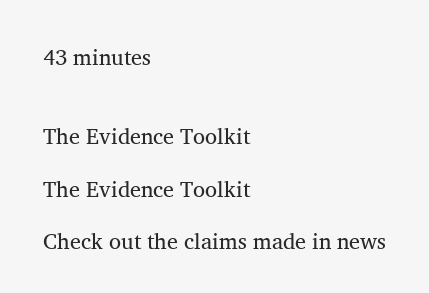43 minutes


The Evidence Toolkit

The Evidence Toolkit

Check out the claims made in news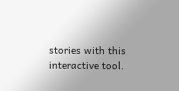stories with this interactive tool.